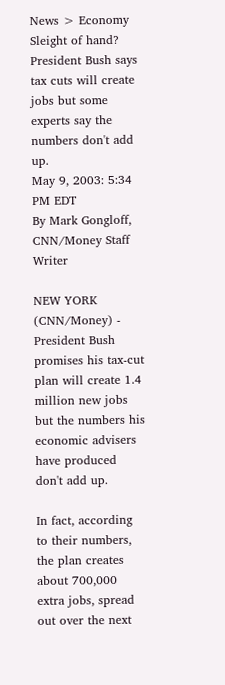News > Economy
Sleight of hand?
President Bush says tax cuts will create jobs but some experts say the numbers don't add up.
May 9, 2003: 5:34 PM EDT
By Mark Gongloff, CNN/Money Staff Writer

NEW YORK (CNN/Money) - President Bush promises his tax-cut plan will create 1.4 million new jobs but the numbers his economic advisers have produced don't add up.

In fact, according to their numbers, the plan creates about 700,000 extra jobs, spread out over the next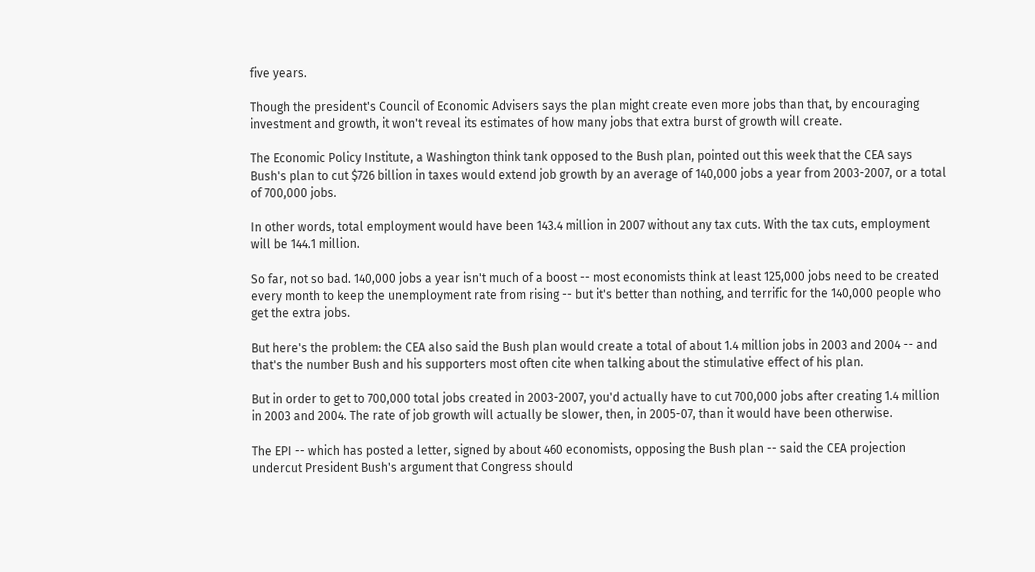five years.

Though the president's Council of Economic Advisers says the plan might create even more jobs than that, by encouraging investment and growth, it won't reveal its estimates of how many jobs that extra burst of growth will create.

The Economic Policy Institute, a Washington think tank opposed to the Bush plan, pointed out this week that the CEA says Bush's plan to cut $726 billion in taxes would extend job growth by an average of 140,000 jobs a year from 2003-2007, or a total of 700,000 jobs.

In other words, total employment would have been 143.4 million in 2007 without any tax cuts. With the tax cuts, employment will be 144.1 million.

So far, not so bad. 140,000 jobs a year isn't much of a boost -- most economists think at least 125,000 jobs need to be created every month to keep the unemployment rate from rising -- but it's better than nothing, and terrific for the 140,000 people who get the extra jobs.

But here's the problem: the CEA also said the Bush plan would create a total of about 1.4 million jobs in 2003 and 2004 -- and that's the number Bush and his supporters most often cite when talking about the stimulative effect of his plan.

But in order to get to 700,000 total jobs created in 2003-2007, you'd actually have to cut 700,000 jobs after creating 1.4 million in 2003 and 2004. The rate of job growth will actually be slower, then, in 2005-07, than it would have been otherwise.

The EPI -- which has posted a letter, signed by about 460 economists, opposing the Bush plan -- said the CEA projection undercut President Bush's argument that Congress should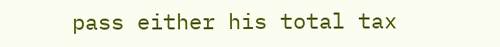pass either his total tax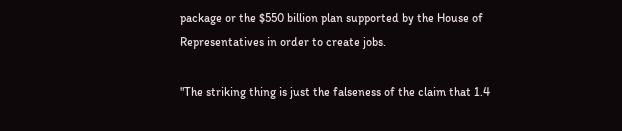package or the $550 billion plan supported by the House of Representatives in order to create jobs.

"The striking thing is just the falseness of the claim that 1.4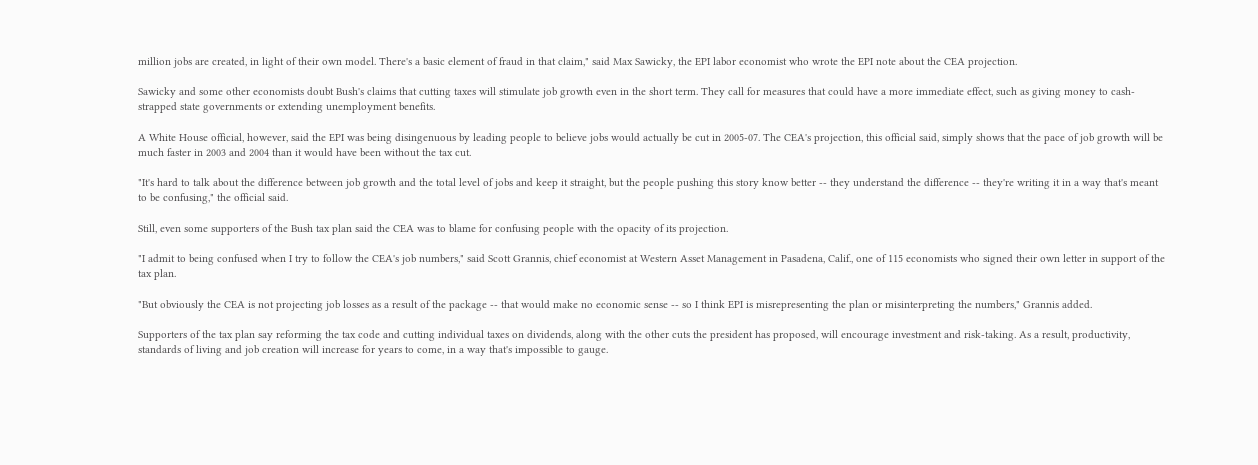million jobs are created, in light of their own model. There's a basic element of fraud in that claim," said Max Sawicky, the EPI labor economist who wrote the EPI note about the CEA projection.

Sawicky and some other economists doubt Bush's claims that cutting taxes will stimulate job growth even in the short term. They call for measures that could have a more immediate effect, such as giving money to cash-strapped state governments or extending unemployment benefits.

A White House official, however, said the EPI was being disingenuous by leading people to believe jobs would actually be cut in 2005-07. The CEA's projection, this official said, simply shows that the pace of job growth will be much faster in 2003 and 2004 than it would have been without the tax cut.

"It's hard to talk about the difference between job growth and the total level of jobs and keep it straight, but the people pushing this story know better -- they understand the difference -- they're writing it in a way that's meant to be confusing," the official said.

Still, even some supporters of the Bush tax plan said the CEA was to blame for confusing people with the opacity of its projection.

"I admit to being confused when I try to follow the CEA's job numbers," said Scott Grannis, chief economist at Western Asset Management in Pasadena, Calif., one of 115 economists who signed their own letter in support of the tax plan.

"But obviously the CEA is not projecting job losses as a result of the package -- that would make no economic sense -- so I think EPI is misrepresenting the plan or misinterpreting the numbers," Grannis added.

Supporters of the tax plan say reforming the tax code and cutting individual taxes on dividends, along with the other cuts the president has proposed, will encourage investment and risk-taking. As a result, productivity, standards of living and job creation will increase for years to come, in a way that's impossible to gauge.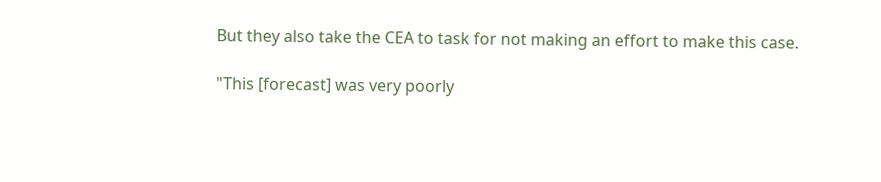But they also take the CEA to task for not making an effort to make this case.

"This [forecast] was very poorly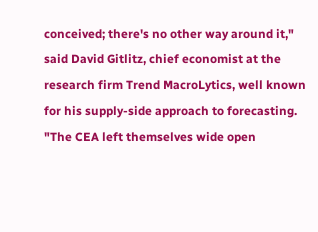conceived; there's no other way around it," said David Gitlitz, chief economist at the research firm Trend MacroLytics, well known for his supply-side approach to forecasting. "The CEA left themselves wide open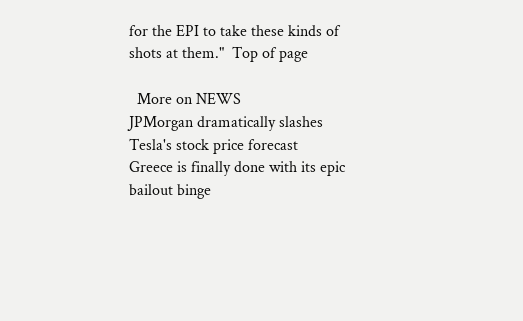for the EPI to take these kinds of shots at them."  Top of page

  More on NEWS
JPMorgan dramatically slashes Tesla's stock price forecast
Greece is finally done with its epic bailout binge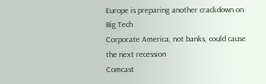Europe is preparing another crackdown on Big Tech
Corporate America, not banks, could cause the next recession
Comcast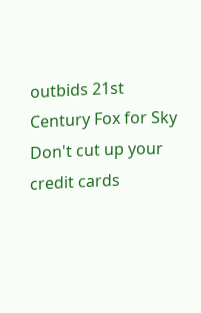outbids 21st Century Fox for Sky
Don't cut up your credit cards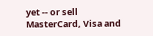yet -- or sell MasterCard, Visa and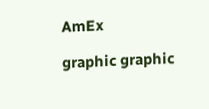AmEx

graphic graphic